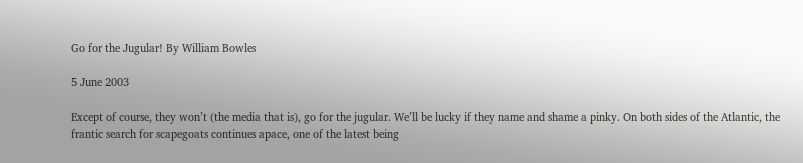Go for the Jugular! By William Bowles

5 June 2003

Except of course, they won’t (the media that is), go for the jugular. We’ll be lucky if they name and shame a pinky. On both sides of the Atlantic, the frantic search for scapegoats continues apace, one of the latest being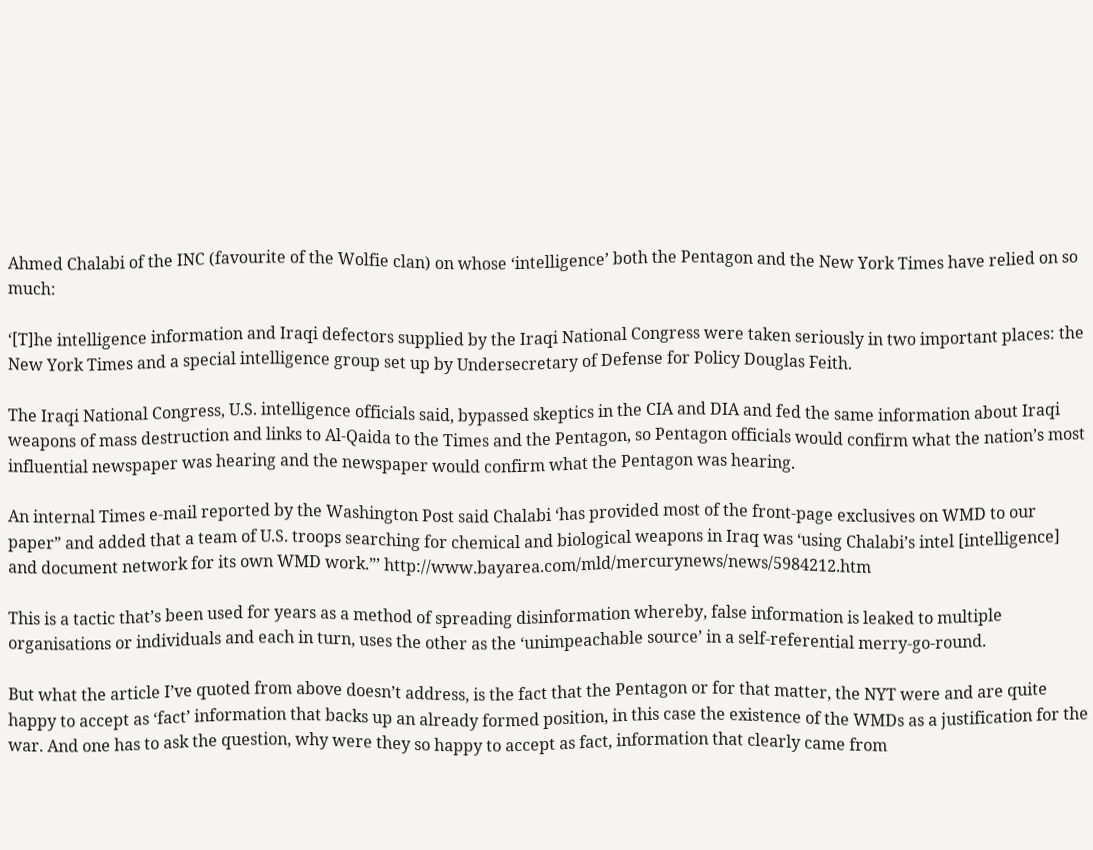Ahmed Chalabi of the INC (favourite of the Wolfie clan) on whose ‘intelligence’ both the Pentagon and the New York Times have relied on so much:

‘[T]he intelligence information and Iraqi defectors supplied by the Iraqi National Congress were taken seriously in two important places: the New York Times and a special intelligence group set up by Undersecretary of Defense for Policy Douglas Feith.

The Iraqi National Congress, U.S. intelligence officials said, bypassed skeptics in the CIA and DIA and fed the same information about Iraqi weapons of mass destruction and links to Al-Qaida to the Times and the Pentagon, so Pentagon officials would confirm what the nation’s most influential newspaper was hearing and the newspaper would confirm what the Pentagon was hearing.

An internal Times e-mail reported by the Washington Post said Chalabi ‘has provided most of the front-page exclusives on WMD to our paper” and added that a team of U.S. troops searching for chemical and biological weapons in Iraq was ‘using Chalabi’s intel [intelligence] and document network for its own WMD work.”’ http://www.bayarea.com/mld/mercurynews/news/5984212.htm

This is a tactic that’s been used for years as a method of spreading disinformation whereby, false information is leaked to multiple organisations or individuals and each in turn, uses the other as the ‘unimpeachable source’ in a self-referential merry-go-round.

But what the article I’ve quoted from above doesn’t address, is the fact that the Pentagon or for that matter, the NYT were and are quite happy to accept as ‘fact’ information that backs up an already formed position, in this case the existence of the WMDs as a justification for the war. And one has to ask the question, why were they so happy to accept as fact, information that clearly came from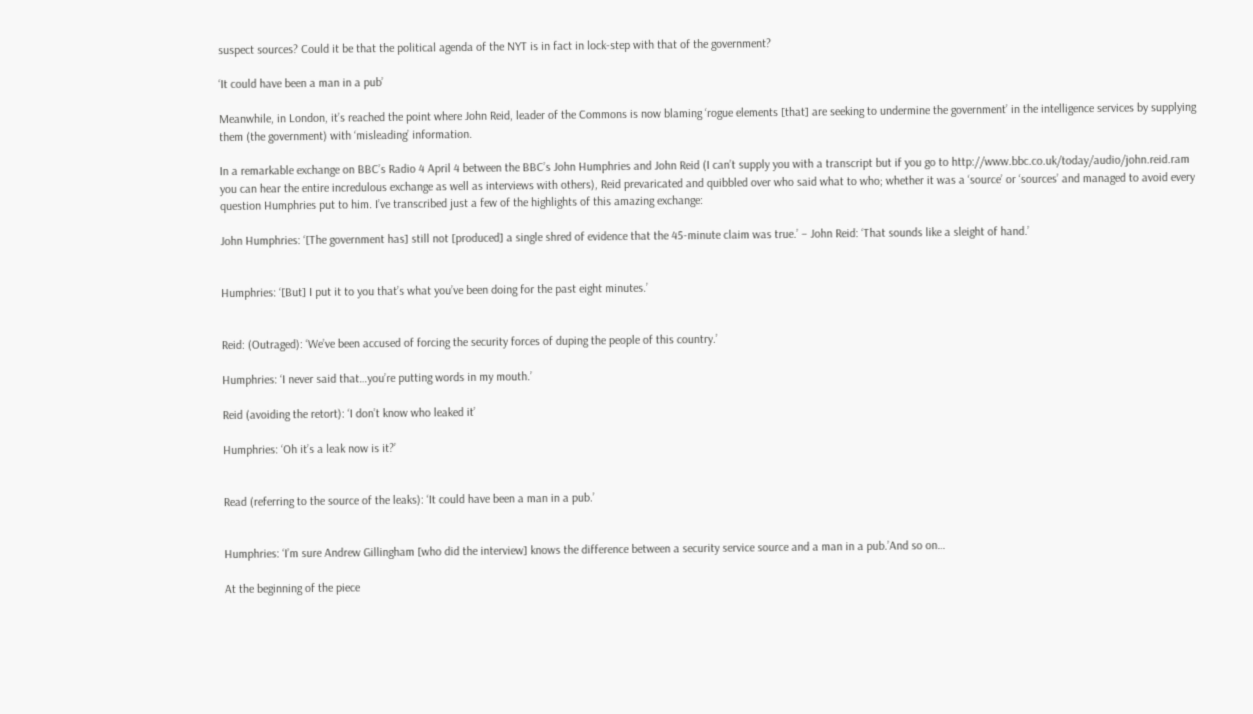suspect sources? Could it be that the political agenda of the NYT is in fact in lock-step with that of the government?

‘It could have been a man in a pub’

Meanwhile, in London, it’s reached the point where John Reid, leader of the Commons is now blaming ‘rogue elements [that] are seeking to undermine the government’ in the intelligence services by supplying them (the government) with ‘misleading’ information.

In a remarkable exchange on BBC’s Radio 4 April 4 between the BBC’s John Humphries and John Reid (I can’t supply you with a transcript but if you go to http://www.bbc.co.uk/today/audio/john.reid.ram you can hear the entire incredulous exchange as well as interviews with others), Reid prevaricated and quibbled over who said what to who; whether it was a ‘source’ or ‘sources’ and managed to avoid every question Humphries put to him. I’ve transcribed just a few of the highlights of this amazing exchange:

John Humphries: ‘[The government has] still not [produced] a single shred of evidence that the 45-minute claim was true.’ – John Reid: ‘That sounds like a sleight of hand.’


Humphries: ‘[But] I put it to you that’s what you’ve been doing for the past eight minutes.’


Reid: (Outraged): ‘We’ve been accused of forcing the security forces of duping the people of this country.’

Humphries: ‘I never said that…you’re putting words in my mouth.’

Reid (avoiding the retort): ‘I don’t know who leaked it’

Humphries: ‘Oh it’s a leak now is it?’


Read (referring to the source of the leaks): ‘It could have been a man in a pub.’


Humphries: ‘I’m sure Andrew Gillingham [who did the interview] knows the difference between a security service source and a man in a pub.’And so on…

At the beginning of the piece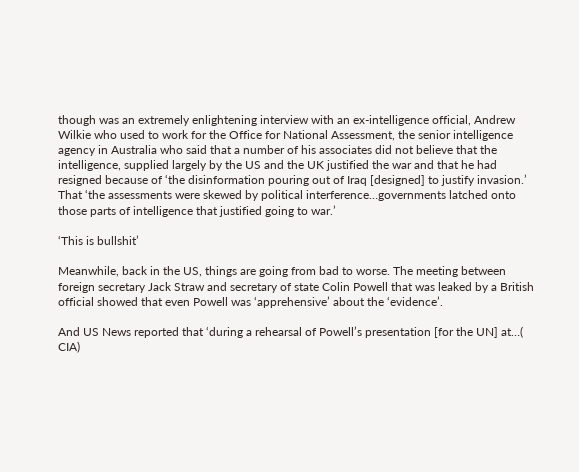though was an extremely enlightening interview with an ex-intelligence official, Andrew Wilkie who used to work for the Office for National Assessment, the senior intelligence agency in Australia who said that a number of his associates did not believe that the intelligence, supplied largely by the US and the UK justified the war and that he had resigned because of ‘the disinformation pouring out of Iraq [designed] to justify invasion.’ That ‘the assessments were skewed by political interference…governments latched onto those parts of intelligence that justified going to war.’

‘This is bullshit’

Meanwhile, back in the US, things are going from bad to worse. The meeting between foreign secretary Jack Straw and secretary of state Colin Powell that was leaked by a British official showed that even Powell was ‘apprehensive’ about the ‘evidence’.

And US News reported that ‘during a rehearsal of Powell’s presentation [for the UN] at…( CIA)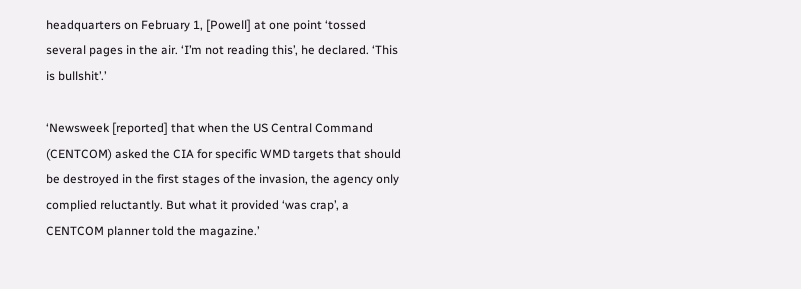headquarters on February 1, [Powell] at one point ‘tossed several pages in the air. ‘I’m not reading this’, he declared. ‘This is bullshit’.’

‘Newsweek [reported] that when the US Central Command (CENTCOM) asked the CIA for specific WMD targets that should be destroyed in the first stages of the invasion, the agency only complied reluctantly. But what it provided ‘was crap’, a CENTCOM planner told the magazine.’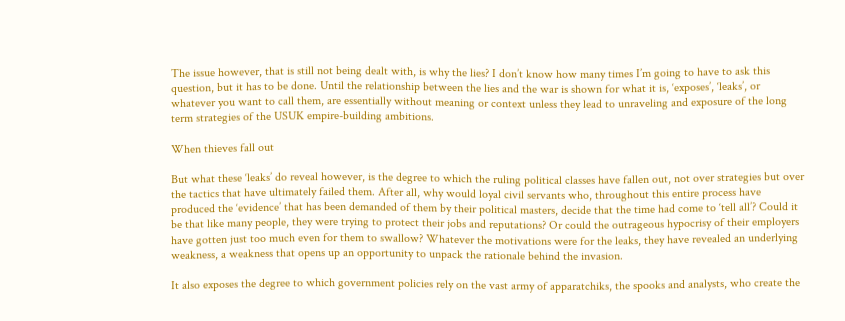The issue however, that is still not being dealt with, is why the lies? I don’t know how many times I’m going to have to ask this question, but it has to be done. Until the relationship between the lies and the war is shown for what it is, ‘exposes’, ‘leaks’, or whatever you want to call them, are essentially without meaning or context unless they lead to unraveling and exposure of the long term strategies of the USUK empire-building ambitions.

When thieves fall out

But what these ‘leaks’ do reveal however, is the degree to which the ruling political classes have fallen out, not over strategies but over the tactics that have ultimately failed them. After all, why would loyal civil servants who, throughout this entire process have produced the ‘evidence’ that has been demanded of them by their political masters, decide that the time had come to ‘tell all’? Could it be that like many people, they were trying to protect their jobs and reputations? Or could the outrageous hypocrisy of their employers have gotten just too much even for them to swallow? Whatever the motivations were for the leaks, they have revealed an underlying weakness, a weakness that opens up an opportunity to unpack the rationale behind the invasion.

It also exposes the degree to which government policies rely on the vast army of apparatchiks, the spooks and analysts, who create the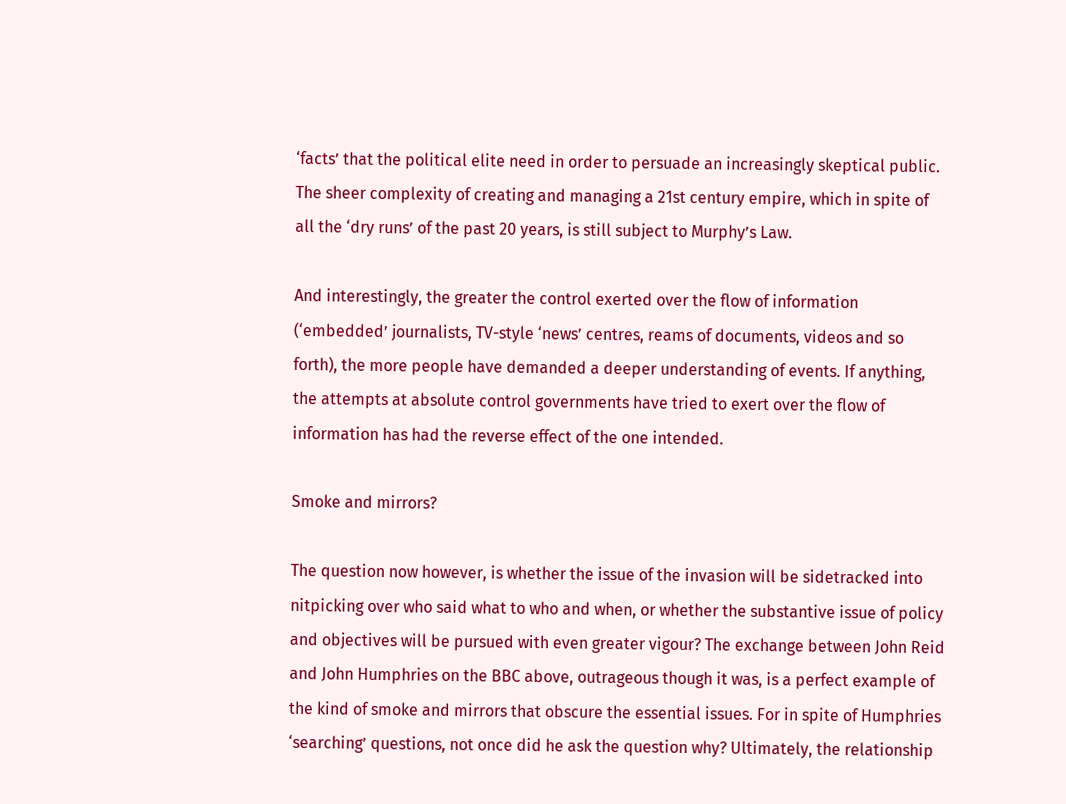‘facts’ that the political elite need in order to persuade an increasingly skeptical public. The sheer complexity of creating and managing a 21st century empire, which in spite of all the ‘dry runs’ of the past 20 years, is still subject to Murphy’s Law.

And interestingly, the greater the control exerted over the flow of information (‘embedded’ journalists, TV-style ‘news’ centres, reams of documents, videos and so forth), the more people have demanded a deeper understanding of events. If anything, the attempts at absolute control governments have tried to exert over the flow of information has had the reverse effect of the one intended.

Smoke and mirrors?

The question now however, is whether the issue of the invasion will be sidetracked into nitpicking over who said what to who and when, or whether the substantive issue of policy and objectives will be pursued with even greater vigour? The exchange between John Reid and John Humphries on the BBC above, outrageous though it was, is a perfect example of the kind of smoke and mirrors that obscure the essential issues. For in spite of Humphries ‘searching’ questions, not once did he ask the question why? Ultimately, the relationship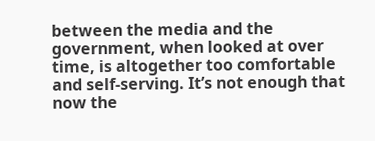between the media and the government, when looked at over time, is altogether too comfortable and self-serving. It’s not enough that now the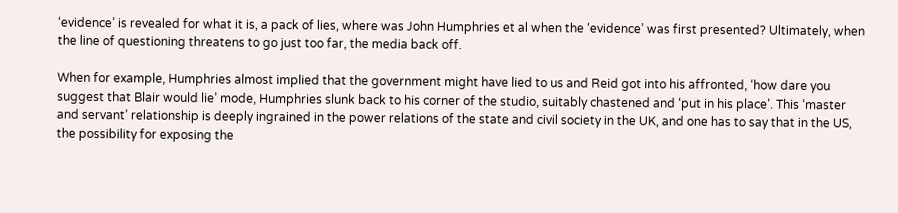‘evidence’ is revealed for what it is, a pack of lies, where was John Humphries et al when the ‘evidence’ was first presented? Ultimately, when the line of questioning threatens to go just too far, the media back off.

When for example, Humphries almost implied that the government might have lied to us and Reid got into his affronted, ‘how dare you suggest that Blair would lie’ mode, Humphries slunk back to his corner of the studio, suitably chastened and ‘put in his place’. This ‘master and servant’ relationship is deeply ingrained in the power relations of the state and civil society in the UK, and one has to say that in the US, the possibility for exposing the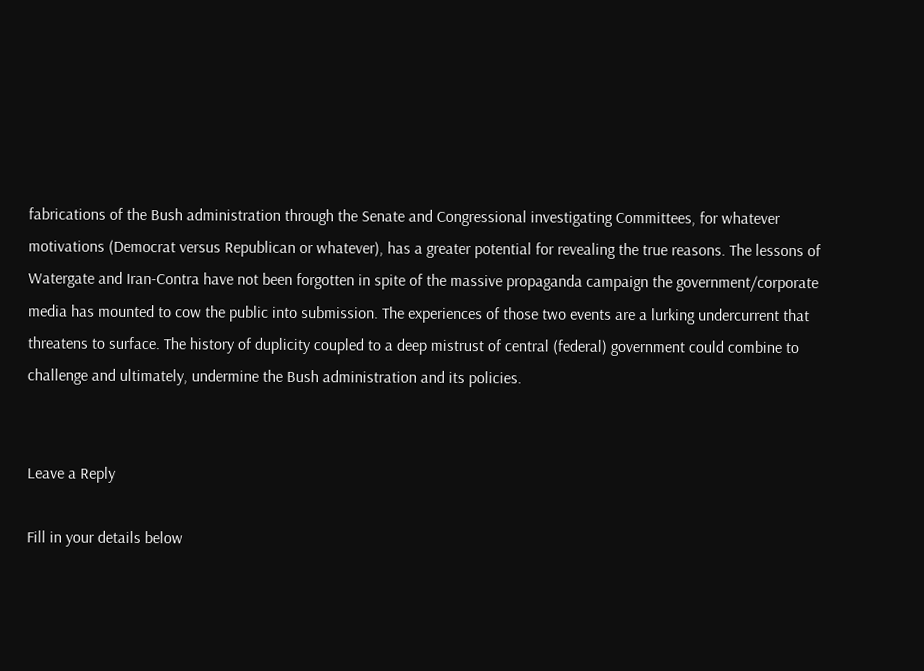fabrications of the Bush administration through the Senate and Congressional investigating Committees, for whatever motivations (Democrat versus Republican or whatever), has a greater potential for revealing the true reasons. The lessons of Watergate and Iran-Contra have not been forgotten in spite of the massive propaganda campaign the government/corporate media has mounted to cow the public into submission. The experiences of those two events are a lurking undercurrent that threatens to surface. The history of duplicity coupled to a deep mistrust of central (federal) government could combine to challenge and ultimately, undermine the Bush administration and its policies.


Leave a Reply

Fill in your details below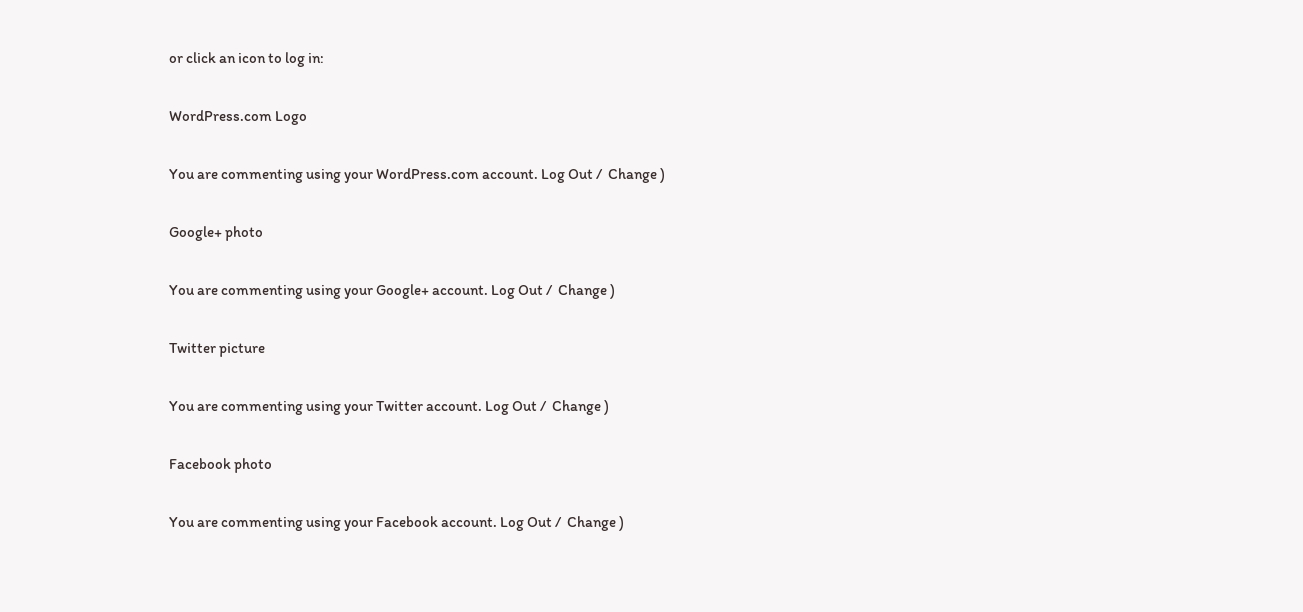or click an icon to log in:

WordPress.com Logo

You are commenting using your WordPress.com account. Log Out /  Change )

Google+ photo

You are commenting using your Google+ account. Log Out /  Change )

Twitter picture

You are commenting using your Twitter account. Log Out /  Change )

Facebook photo

You are commenting using your Facebook account. Log Out /  Change )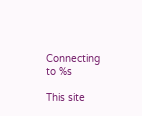Connecting to %s

This site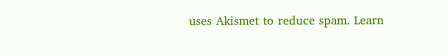uses Akismet to reduce spam. Learn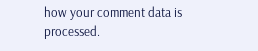how your comment data is processed.